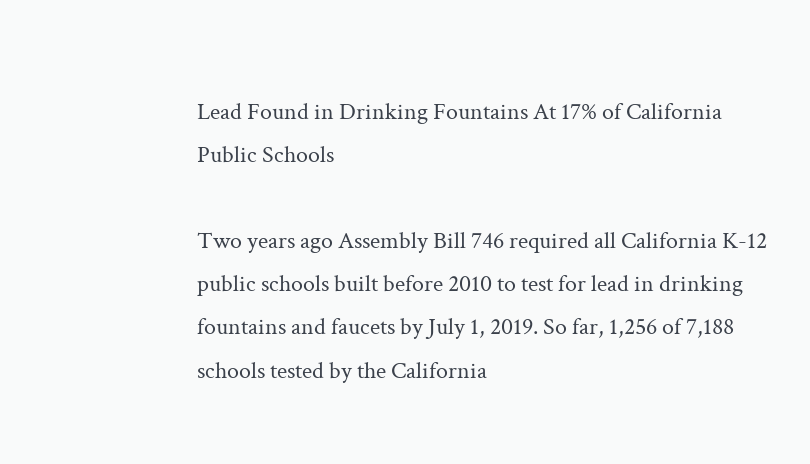Lead Found in Drinking Fountains At 17% of California Public Schools

Two years ago Assembly Bill 746 required all California K-12 public schools built before 2010 to test for lead in drinking fountains and faucets by July 1, 2019. So far, 1,256 of 7,188 schools tested by the California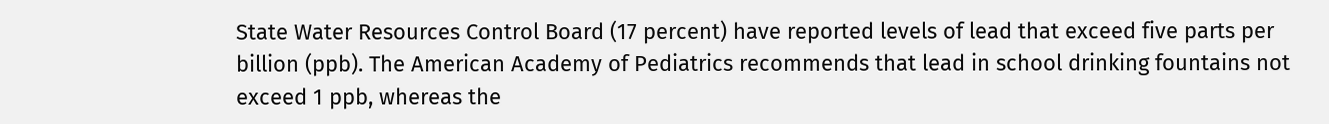State Water Resources Control Board (17 percent) have reported levels of lead that exceed five parts per billion (ppb). The American Academy of Pediatrics recommends that lead in school drinking fountains not exceed 1 ppb, whereas the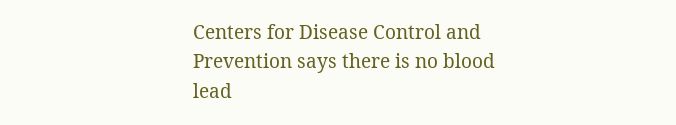Centers for Disease Control and Prevention says there is no blood lead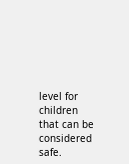level for children that can be considered safe.